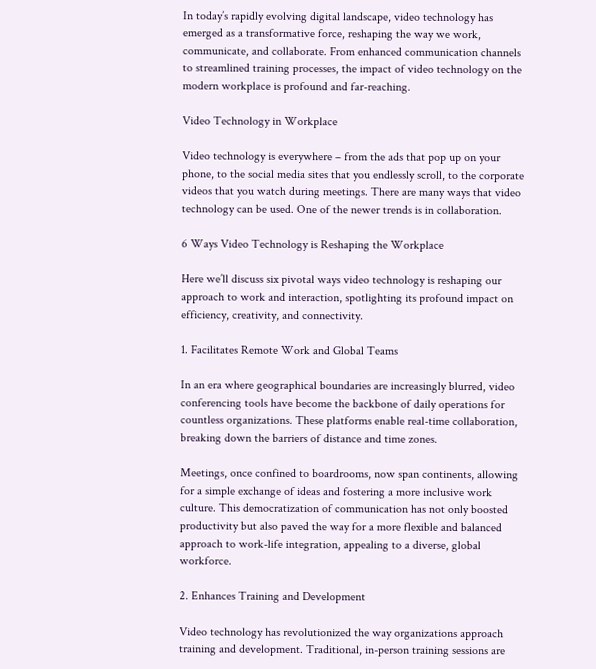In today’s rapidly evolving digital landscape, video technology has emerged as a transformative force, reshaping the way we work, communicate, and collaborate. From enhanced communication channels to streamlined training processes, the impact of video technology on the modern workplace is profound and far-reaching.

Video Technology in Workplace

Video technology is everywhere – from the ads that pop up on your phone, to the social media sites that you endlessly scroll, to the corporate videos that you watch during meetings. There are many ways that video technology can be used. One of the newer trends is in collaboration.

6 Ways Video Technology is Reshaping the Workplace

Here we’ll discuss six pivotal ways video technology is reshaping our approach to work and interaction, spotlighting its profound impact on efficiency, creativity, and connectivity.

1. Facilitates Remote Work and Global Teams

In an era where geographical boundaries are increasingly blurred, video conferencing tools have become the backbone of daily operations for countless organizations. These platforms enable real-time collaboration, breaking down the barriers of distance and time zones.

Meetings, once confined to boardrooms, now span continents, allowing for a simple exchange of ideas and fostering a more inclusive work culture. This democratization of communication has not only boosted productivity but also paved the way for a more flexible and balanced approach to work-life integration, appealing to a diverse, global workforce.

2. Enhances Training and Development

Video technology has revolutionized the way organizations approach training and development. Traditional, in-person training sessions are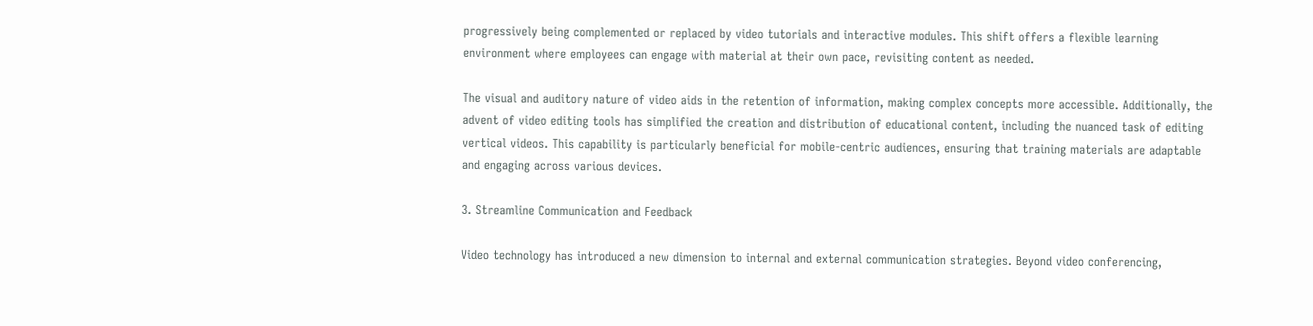progressively being complemented or replaced by video tutorials and interactive modules. This shift offers a flexible learning environment where employees can engage with material at their own pace, revisiting content as needed.

The visual and auditory nature of video aids in the retention of information, making complex concepts more accessible. Additionally, the advent of video editing tools has simplified the creation and distribution of educational content, including the nuanced task of editing vertical videos. This capability is particularly beneficial for mobile-centric audiences, ensuring that training materials are adaptable and engaging across various devices.

3. Streamline Communication and Feedback

Video technology has introduced a new dimension to internal and external communication strategies. Beyond video conferencing,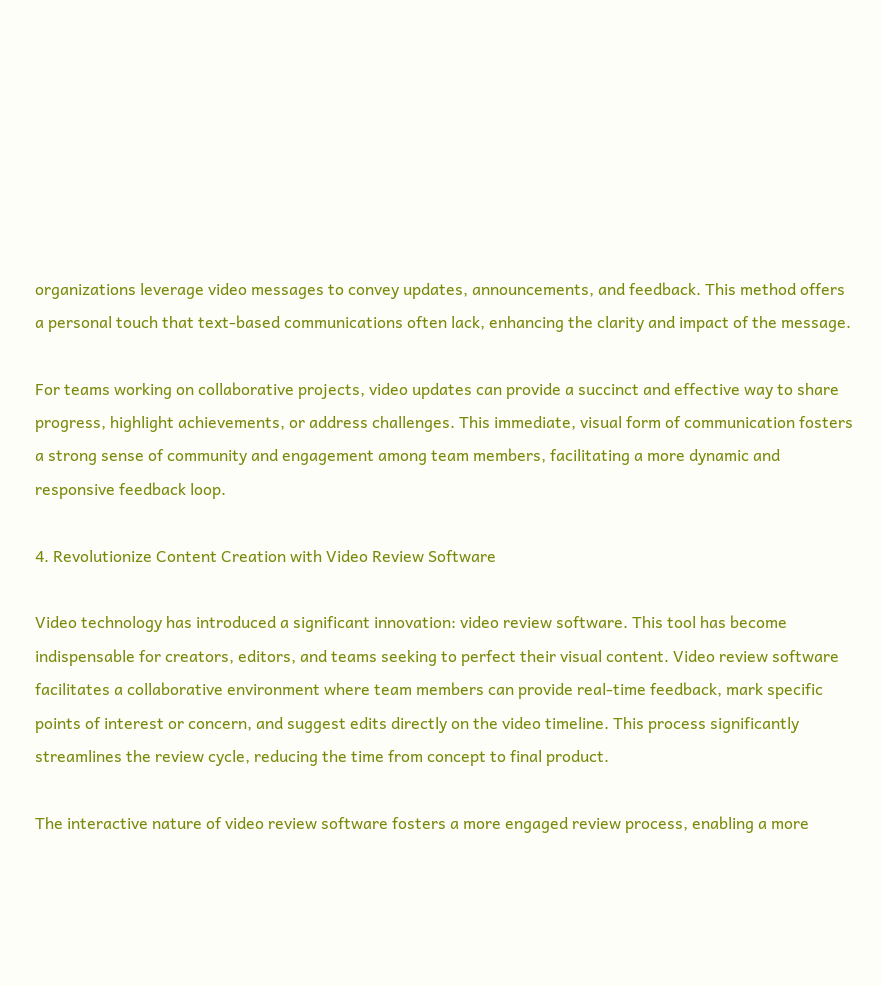organizations leverage video messages to convey updates, announcements, and feedback. This method offers a personal touch that text-based communications often lack, enhancing the clarity and impact of the message.

For teams working on collaborative projects, video updates can provide a succinct and effective way to share progress, highlight achievements, or address challenges. This immediate, visual form of communication fosters a strong sense of community and engagement among team members, facilitating a more dynamic and responsive feedback loop.

4. Revolutionize Content Creation with Video Review Software

Video technology has introduced a significant innovation: video review software. This tool has become indispensable for creators, editors, and teams seeking to perfect their visual content. Video review software facilitates a collaborative environment where team members can provide real-time feedback, mark specific points of interest or concern, and suggest edits directly on the video timeline. This process significantly streamlines the review cycle, reducing the time from concept to final product.

The interactive nature of video review software fosters a more engaged review process, enabling a more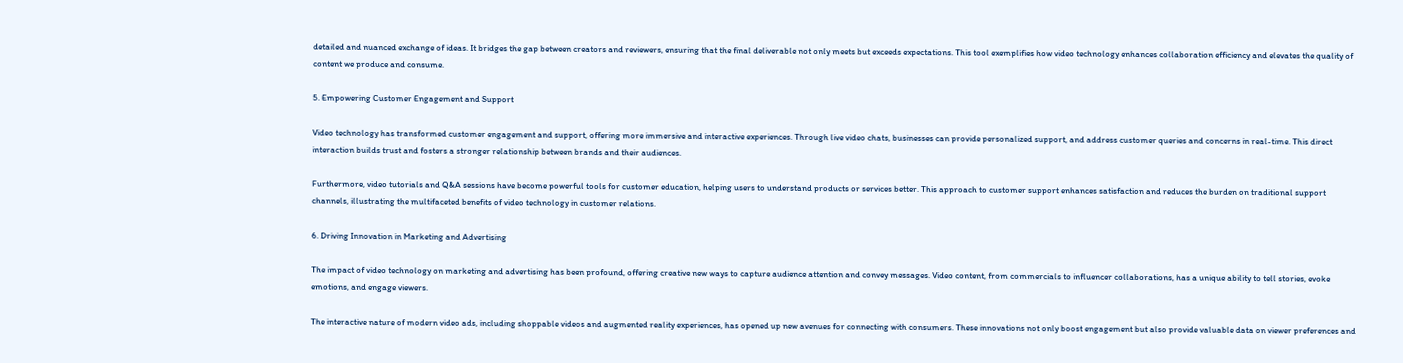detailed and nuanced exchange of ideas. It bridges the gap between creators and reviewers, ensuring that the final deliverable not only meets but exceeds expectations. This tool exemplifies how video technology enhances collaboration efficiency and elevates the quality of content we produce and consume.

5. Empowering Customer Engagement and Support

Video technology has transformed customer engagement and support, offering more immersive and interactive experiences. Through live video chats, businesses can provide personalized support, and address customer queries and concerns in real-time. This direct interaction builds trust and fosters a stronger relationship between brands and their audiences.

Furthermore, video tutorials and Q&A sessions have become powerful tools for customer education, helping users to understand products or services better. This approach to customer support enhances satisfaction and reduces the burden on traditional support channels, illustrating the multifaceted benefits of video technology in customer relations.

6. Driving Innovation in Marketing and Advertising

The impact of video technology on marketing and advertising has been profound, offering creative new ways to capture audience attention and convey messages. Video content, from commercials to influencer collaborations, has a unique ability to tell stories, evoke emotions, and engage viewers.

The interactive nature of modern video ads, including shoppable videos and augmented reality experiences, has opened up new avenues for connecting with consumers. These innovations not only boost engagement but also provide valuable data on viewer preferences and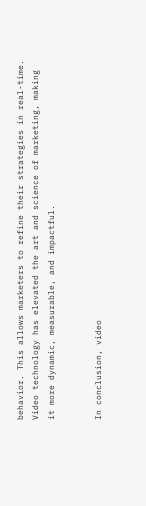behavior. This allows marketers to refine their strategies in real-time. Video technology has elevated the art and science of marketing, making it more dynamic, measurable, and impactful.


In conclusion, video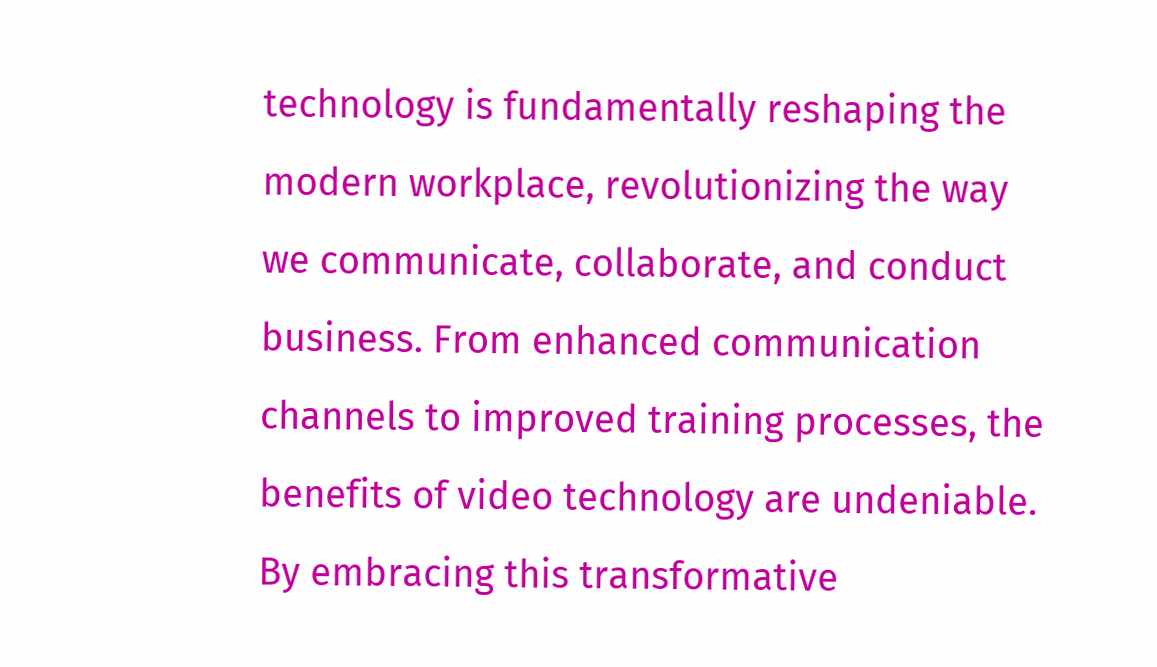technology is fundamentally reshaping the modern workplace, revolutionizing the way we communicate, collaborate, and conduct business. From enhanced communication channels to improved training processes, the benefits of video technology are undeniable. By embracing this transformative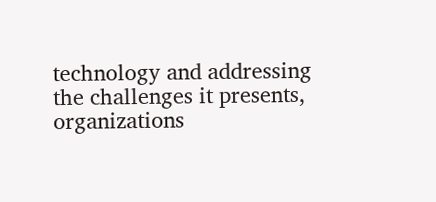technology and addressing the challenges it presents, organizations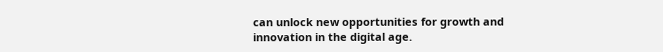can unlock new opportunities for growth and innovation in the digital age.